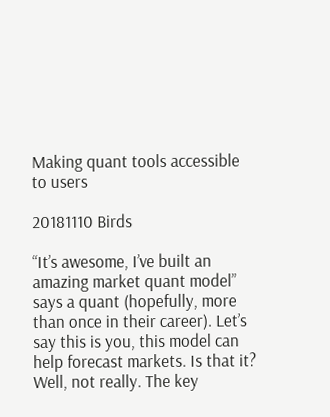Making quant tools accessible to users

20181110 Birds

“It’s awesome, I’ve built an amazing market quant model” says a quant (hopefully, more than once in their career). Let’s say this is you, this model can help forecast markets. Is that it? Well, not really. The key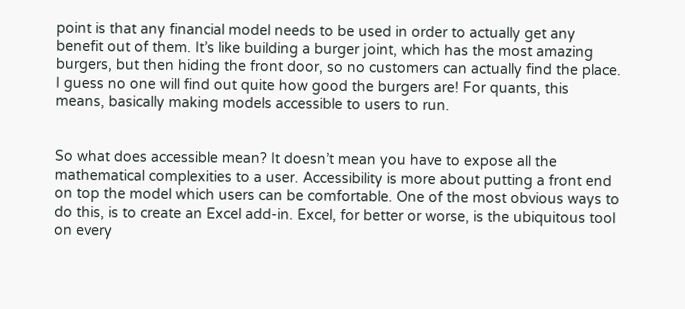point is that any financial model needs to be used in order to actually get any benefit out of them. It’s like building a burger joint, which has the most amazing burgers, but then hiding the front door, so no customers can actually find the place. I guess no one will find out quite how good the burgers are! For quants, this means, basically making models accessible to users to run.


So what does accessible mean? It doesn’t mean you have to expose all the mathematical complexities to a user. Accessibility is more about putting a front end on top the model which users can be comfortable. One of the most obvious ways to do this, is to create an Excel add-in. Excel, for better or worse, is the ubiquitous tool on every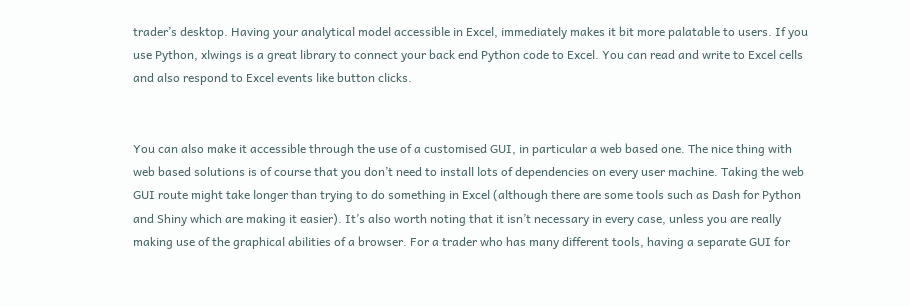trader’s desktop. Having your analytical model accessible in Excel, immediately makes it bit more palatable to users. If you use Python, xlwings is a great library to connect your back end Python code to Excel. You can read and write to Excel cells and also respond to Excel events like button clicks.


You can also make it accessible through the use of a customised GUI, in particular a web based one. The nice thing with web based solutions is of course that you don’t need to install lots of dependencies on every user machine. Taking the web GUI route might take longer than trying to do something in Excel (although there are some tools such as Dash for Python and Shiny which are making it easier). It’s also worth noting that it isn’t necessary in every case, unless you are really making use of the graphical abilities of a browser. For a trader who has many different tools, having a separate GUI for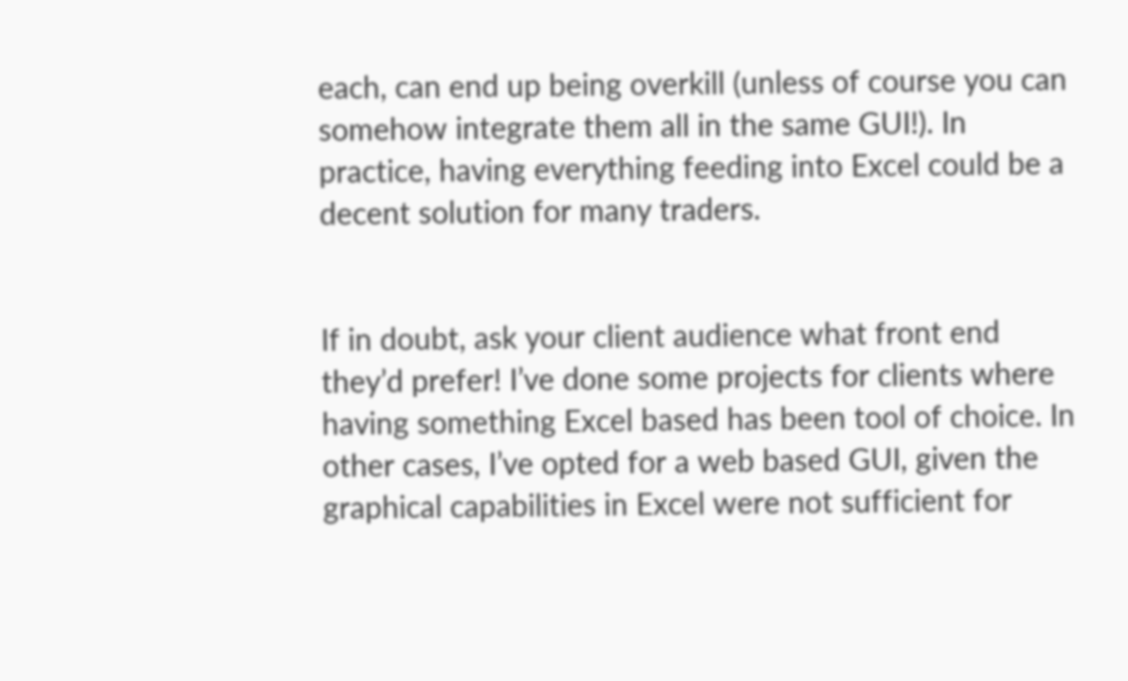each, can end up being overkill (unless of course you can somehow integrate them all in the same GUI!). In practice, having everything feeding into Excel could be a decent solution for many traders.


If in doubt, ask your client audience what front end they’d prefer! I’ve done some projects for clients where having something Excel based has been tool of choice. In other cases, I’ve opted for a web based GUI, given the graphical capabilities in Excel were not sufficient for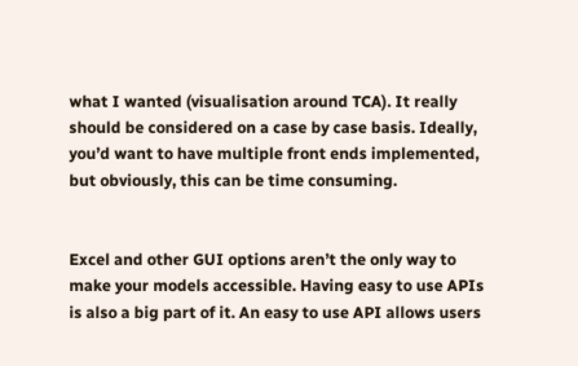what I wanted (visualisation around TCA). It really should be considered on a case by case basis. Ideally, you’d want to have multiple front ends implemented, but obviously, this can be time consuming.


Excel and other GUI options aren’t the only way to make your models accessible. Having easy to use APIs is also a big part of it. An easy to use API allows users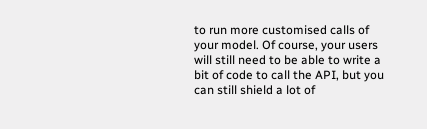to run more customised calls of your model. Of course, your users will still need to be able to write a bit of code to call the API, but you can still shield a lot of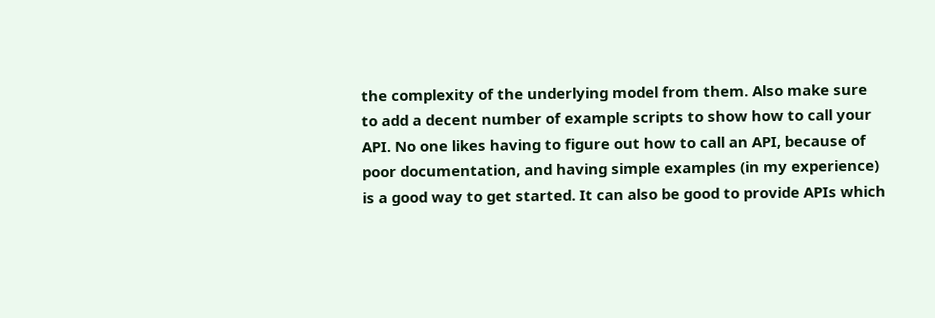the complexity of the underlying model from them. Also make sure to add a decent number of example scripts to show how to call your API. No one likes having to figure out how to call an API, because of poor documentation, and having simple examples (in my experience) is a good way to get started. It can also be good to provide APIs which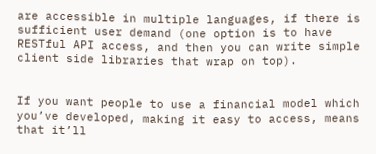are accessible in multiple languages, if there is sufficient user demand (one option is to have RESTful API access, and then you can write simple client side libraries that wrap on top).


If you want people to use a financial model which you’ve developed, making it easy to access, means that it’ll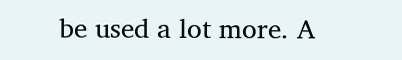be used a lot more. A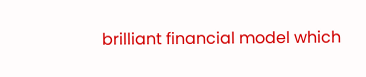brilliant financial model which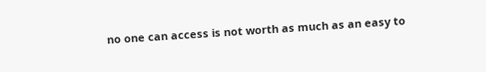no one can access is not worth as much as an easy to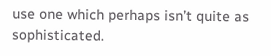use one which perhaps isn’t quite as sophisticated.